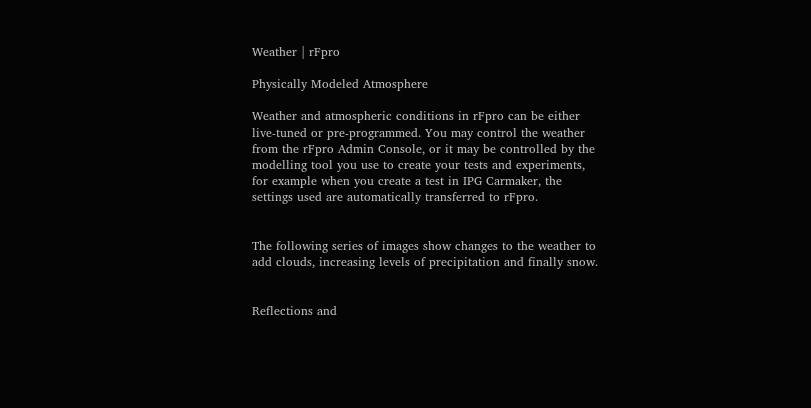Weather | rFpro

Physically Modeled Atmosphere

Weather and atmospheric conditions in rFpro can be either live-tuned or pre-programmed. You may control the weather from the rFpro Admin Console, or it may be controlled by the modelling tool you use to create your tests and experiments, for example when you create a test in IPG Carmaker, the settings used are automatically transferred to rFpro.


The following series of images show changes to the weather to add clouds, increasing levels of precipitation and finally snow.


Reflections and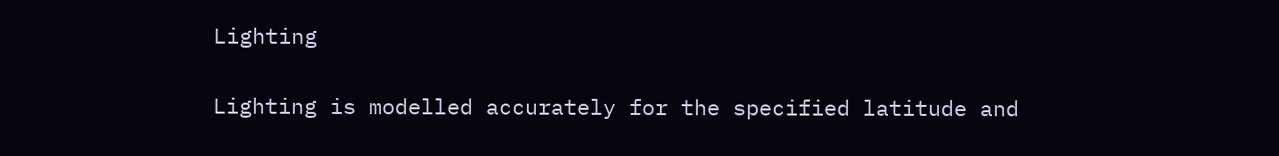Lighting

Lighting is modelled accurately for the specified latitude and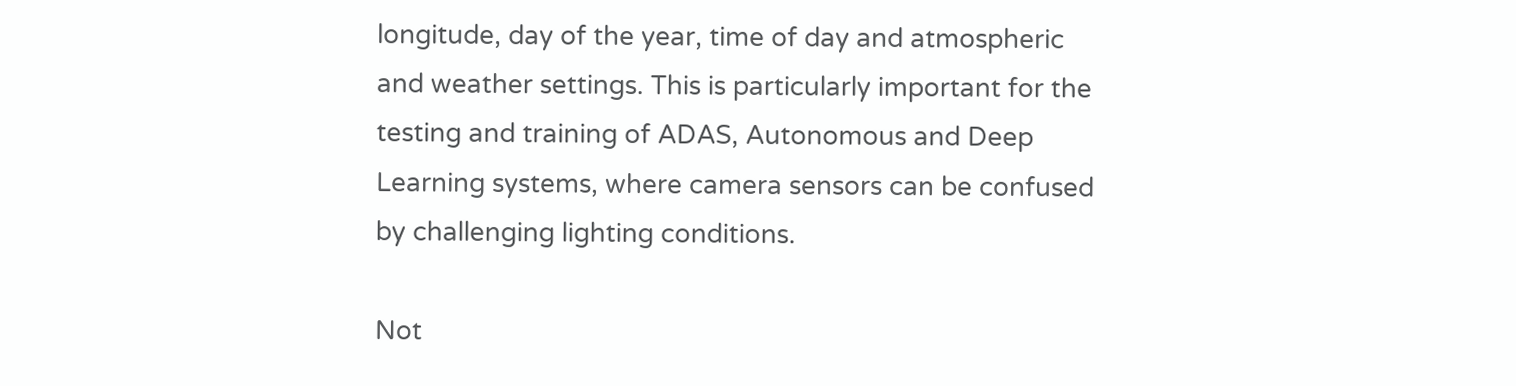longitude, day of the year, time of day and atmospheric and weather settings. This is particularly important for the testing and training of ADAS, Autonomous and Deep Learning systems, where camera sensors can be confused by challenging lighting conditions.

Not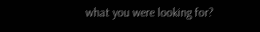what you were looking for?